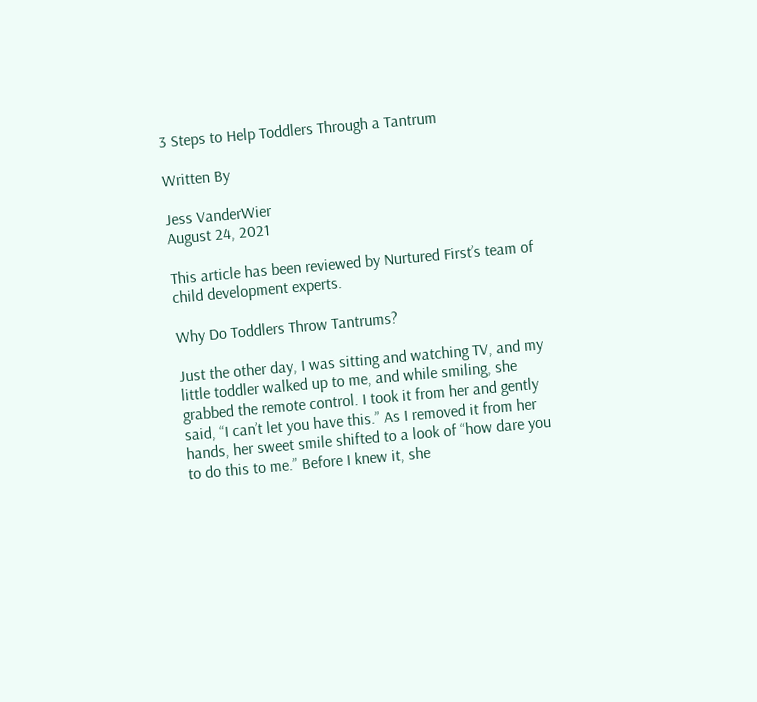3 Steps to Help Toddlers Through a Tantrum

Written By

Jess VanderWier
August 24, 2021

This article has been reviewed by Nurtured First’s team of child development experts.

Why Do Toddlers Throw Tantrums?

Just the other day, I was sitting and watching TV, and my little toddler walked up to me, and while smiling, she grabbed the remote control. I took it from her and gently said, “I can’t let you have this.” As I removed it from her hands, her sweet smile shifted to a look of “how dare you to do this to me.” Before I knew it, she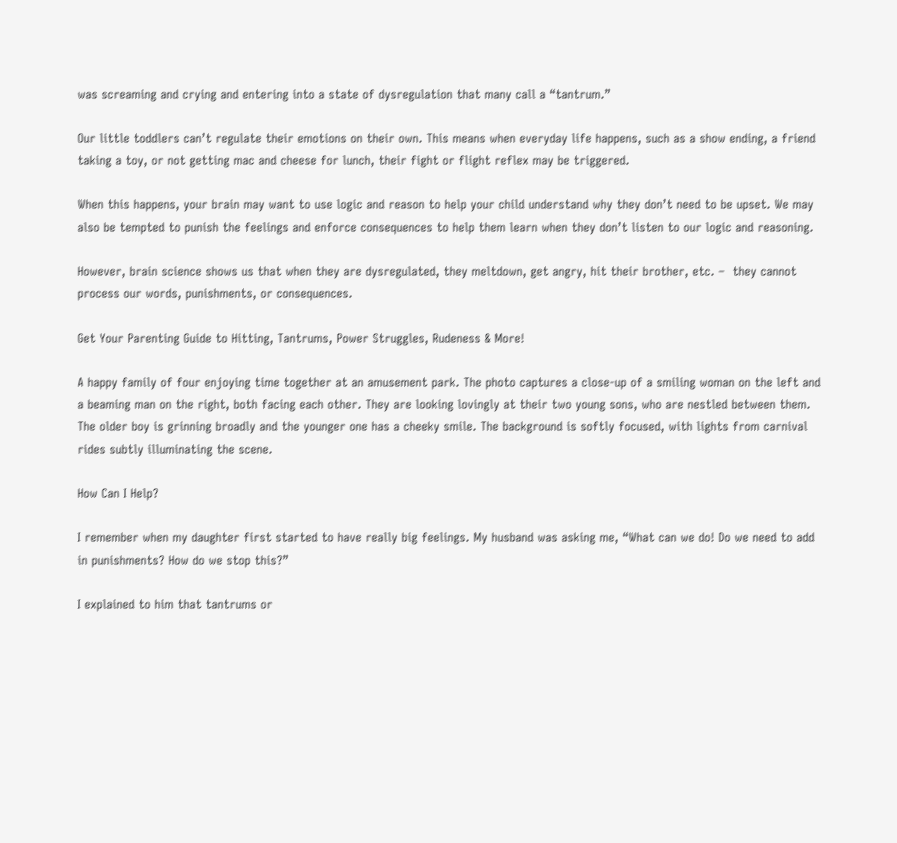was screaming and crying and entering into a state of dysregulation that many call a “tantrum.”

Our little toddlers can’t regulate their emotions on their own. This means when everyday life happens, such as a show ending, a friend taking a toy, or not getting mac and cheese for lunch, their fight or flight reflex may be triggered.

When this happens, your brain may want to use logic and reason to help your child understand why they don’t need to be upset. We may also be tempted to punish the feelings and enforce consequences to help them learn when they don’t listen to our logic and reasoning.

However, brain science shows us that when they are dysregulated, they meltdown, get angry, hit their brother, etc. –  they cannot process our words, punishments, or consequences.

Get Your Parenting Guide to Hitting, Tantrums, Power Struggles, Rudeness & More!

A happy family of four enjoying time together at an amusement park. The photo captures a close-up of a smiling woman on the left and a beaming man on the right, both facing each other. They are looking lovingly at their two young sons, who are nestled between them. The older boy is grinning broadly and the younger one has a cheeky smile. The background is softly focused, with lights from carnival rides subtly illuminating the scene.

How Can I Help?

I remember when my daughter first started to have really big feelings. My husband was asking me, “What can we do! Do we need to add in punishments? How do we stop this?”

I explained to him that tantrums or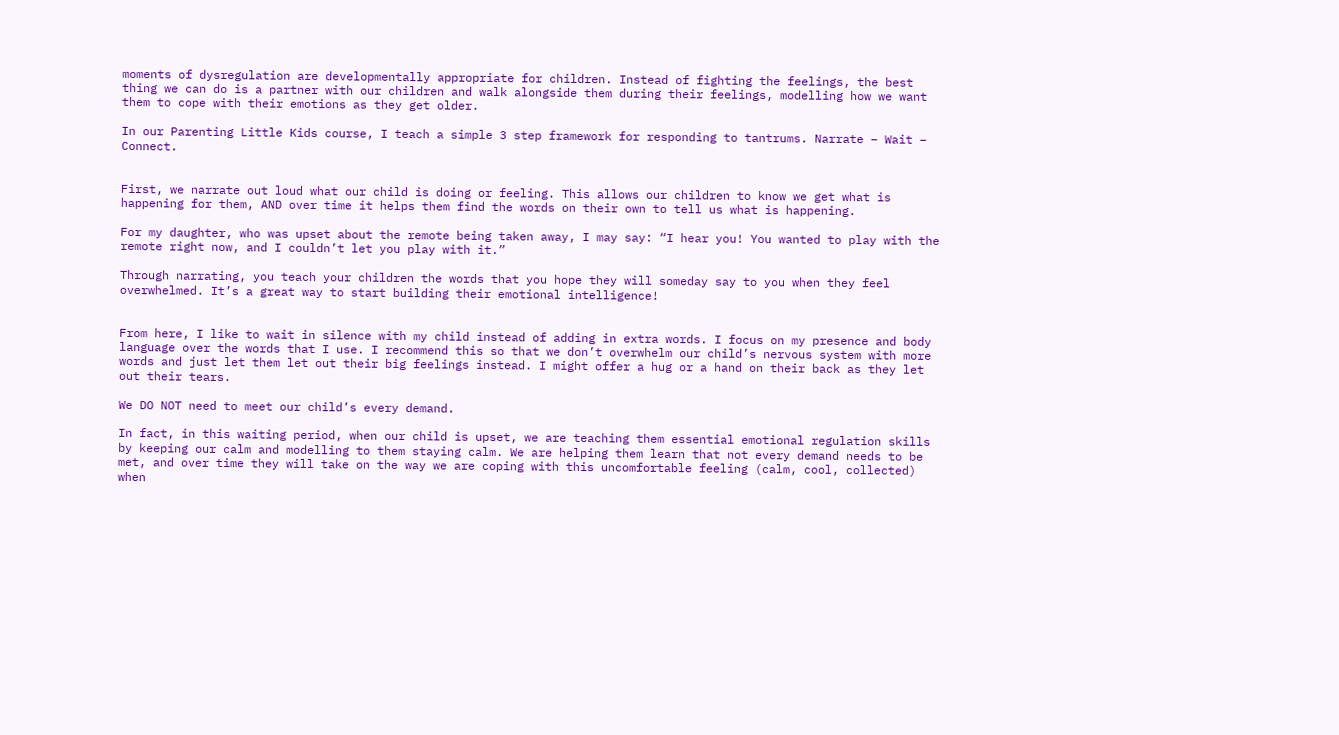moments of dysregulation are developmentally appropriate for children. Instead of fighting the feelings, the best thing we can do is a partner with our children and walk alongside them during their feelings, modelling how we want them to cope with their emotions as they get older.

In our Parenting Little Kids course, I teach a simple 3 step framework for responding to tantrums. Narrate – Wait – Connect.


First, we narrate out loud what our child is doing or feeling. This allows our children to know we get what is happening for them, AND over time it helps them find the words on their own to tell us what is happening.

For my daughter, who was upset about the remote being taken away, I may say: “I hear you! You wanted to play with the remote right now, and I couldn’t let you play with it.”

Through narrating, you teach your children the words that you hope they will someday say to you when they feel overwhelmed. It’s a great way to start building their emotional intelligence!


From here, I like to wait in silence with my child instead of adding in extra words. I focus on my presence and body language over the words that I use. I recommend this so that we don’t overwhelm our child’s nervous system with more words and just let them let out their big feelings instead. I might offer a hug or a hand on their back as they let out their tears.

We DO NOT need to meet our child’s every demand.

In fact, in this waiting period, when our child is upset, we are teaching them essential emotional regulation skills by keeping our calm and modelling to them staying calm. We are helping them learn that not every demand needs to be met, and over time they will take on the way we are coping with this uncomfortable feeling (calm, cool, collected) when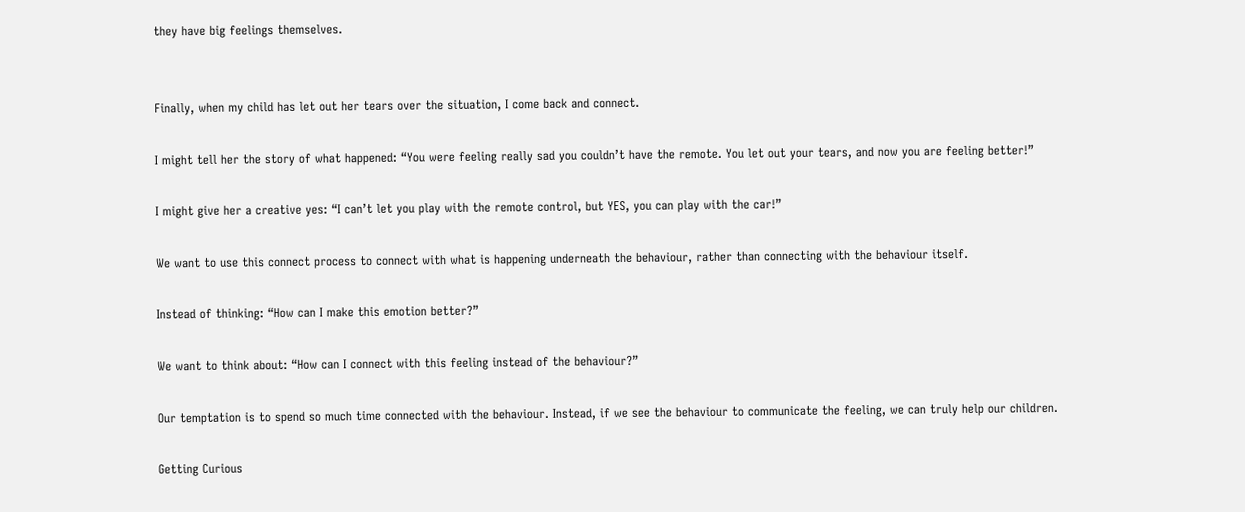they have big feelings themselves.


Finally, when my child has let out her tears over the situation, I come back and connect.

I might tell her the story of what happened: “You were feeling really sad you couldn’t have the remote. You let out your tears, and now you are feeling better!”

I might give her a creative yes: “I can’t let you play with the remote control, but YES, you can play with the car!”

We want to use this connect process to connect with what is happening underneath the behaviour, rather than connecting with the behaviour itself.

Instead of thinking: “How can I make this emotion better?”

We want to think about: “How can I connect with this feeling instead of the behaviour?”

Our temptation is to spend so much time connected with the behaviour. Instead, if we see the behaviour to communicate the feeling, we can truly help our children.

Getting Curious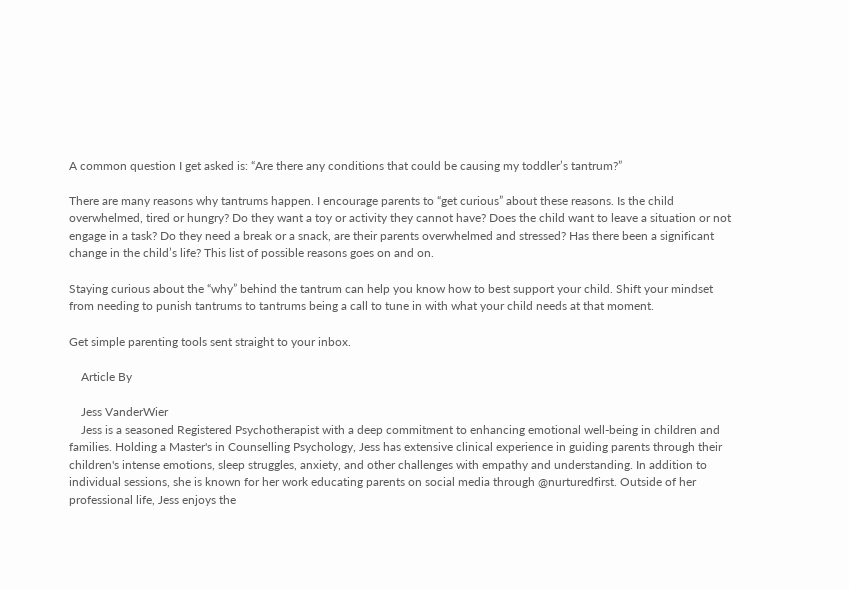A common question I get asked is: “Are there any conditions that could be causing my toddler’s tantrum?”

There are many reasons why tantrums happen. I encourage parents to “get curious” about these reasons. Is the child overwhelmed, tired or hungry? Do they want a toy or activity they cannot have? Does the child want to leave a situation or not engage in a task? Do they need a break or a snack, are their parents overwhelmed and stressed? Has there been a significant change in the child’s life? This list of possible reasons goes on and on.

Staying curious about the “why” behind the tantrum can help you know how to best support your child. Shift your mindset from needing to punish tantrums to tantrums being a call to tune in with what your child needs at that moment.

Get simple parenting tools sent straight to your inbox.

    Article By

    Jess VanderWier
    Jess is a seasoned Registered Psychotherapist with a deep commitment to enhancing emotional well-being in children and families. Holding a Master's in Counselling Psychology, Jess has extensive clinical experience in guiding parents through their children's intense emotions, sleep struggles, anxiety, and other challenges with empathy and understanding. In addition to individual sessions, she is known for her work educating parents on social media through @nurturedfirst. Outside of her professional life, Jess enjoys the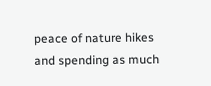peace of nature hikes and spending as much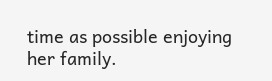time as possible enjoying her family.